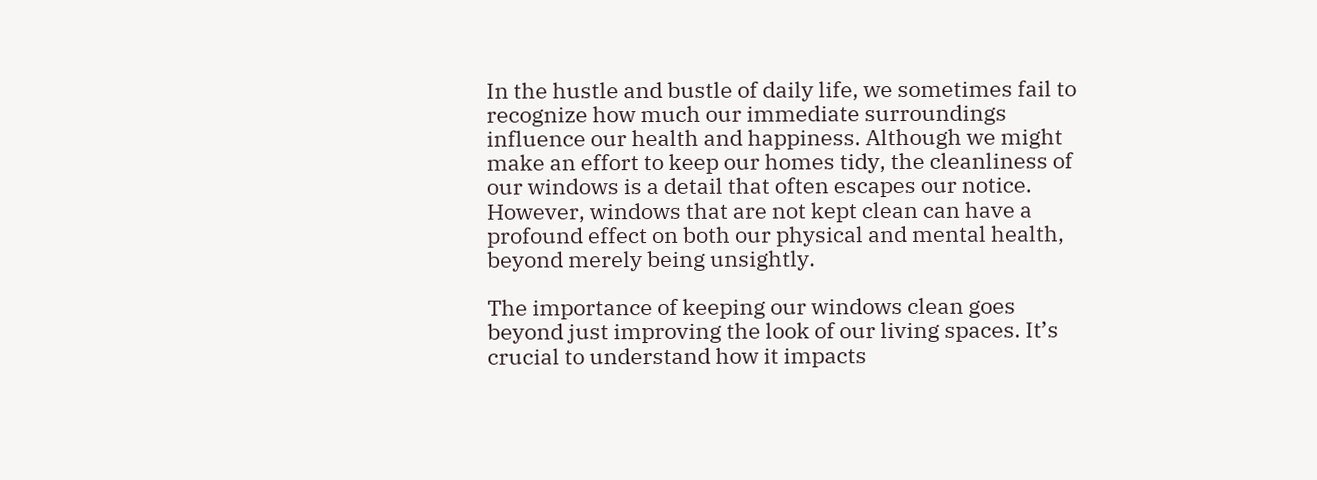In the hustle and bustle of daily life, we sometimes fail to recognize how much our immediate surroundings influence our health and happiness. Although we might make an effort to keep our homes tidy, the cleanliness of our windows is a detail that often escapes our notice. However, windows that are not kept clean can have a profound effect on both our physical and mental health, beyond merely being unsightly.

The importance of keeping our windows clean goes beyond just improving the look of our living spaces. It’s crucial to understand how it impacts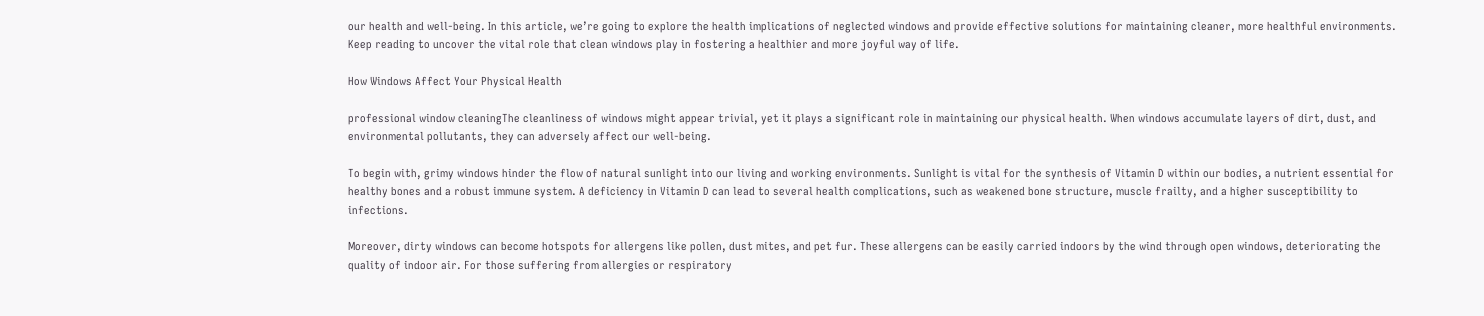our health and well-being. In this article, we’re going to explore the health implications of neglected windows and provide effective solutions for maintaining cleaner, more healthful environments. Keep reading to uncover the vital role that clean windows play in fostering a healthier and more joyful way of life.

How Windows Affect Your Physical Health

professional window cleaningThe cleanliness of windows might appear trivial, yet it plays a significant role in maintaining our physical health. When windows accumulate layers of dirt, dust, and environmental pollutants, they can adversely affect our well-being.

To begin with, grimy windows hinder the flow of natural sunlight into our living and working environments. Sunlight is vital for the synthesis of Vitamin D within our bodies, a nutrient essential for healthy bones and a robust immune system. A deficiency in Vitamin D can lead to several health complications, such as weakened bone structure, muscle frailty, and a higher susceptibility to infections.

Moreover, dirty windows can become hotspots for allergens like pollen, dust mites, and pet fur. These allergens can be easily carried indoors by the wind through open windows, deteriorating the quality of indoor air. For those suffering from allergies or respiratory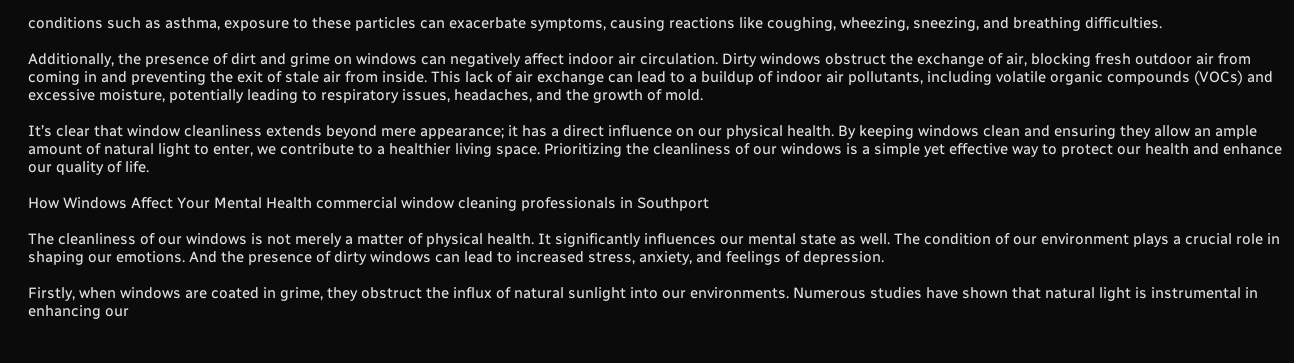conditions such as asthma, exposure to these particles can exacerbate symptoms, causing reactions like coughing, wheezing, sneezing, and breathing difficulties.

Additionally, the presence of dirt and grime on windows can negatively affect indoor air circulation. Dirty windows obstruct the exchange of air, blocking fresh outdoor air from coming in and preventing the exit of stale air from inside. This lack of air exchange can lead to a buildup of indoor air pollutants, including volatile organic compounds (VOCs) and excessive moisture, potentially leading to respiratory issues, headaches, and the growth of mold.

It’s clear that window cleanliness extends beyond mere appearance; it has a direct influence on our physical health. By keeping windows clean and ensuring they allow an ample amount of natural light to enter, we contribute to a healthier living space. Prioritizing the cleanliness of our windows is a simple yet effective way to protect our health and enhance our quality of life.

How Windows Affect Your Mental Health commercial window cleaning professionals in Southport

The cleanliness of our windows is not merely a matter of physical health. It significantly influences our mental state as well. The condition of our environment plays a crucial role in shaping our emotions. And the presence of dirty windows can lead to increased stress, anxiety, and feelings of depression.

Firstly, when windows are coated in grime, they obstruct the influx of natural sunlight into our environments. Numerous studies have shown that natural light is instrumental in enhancing our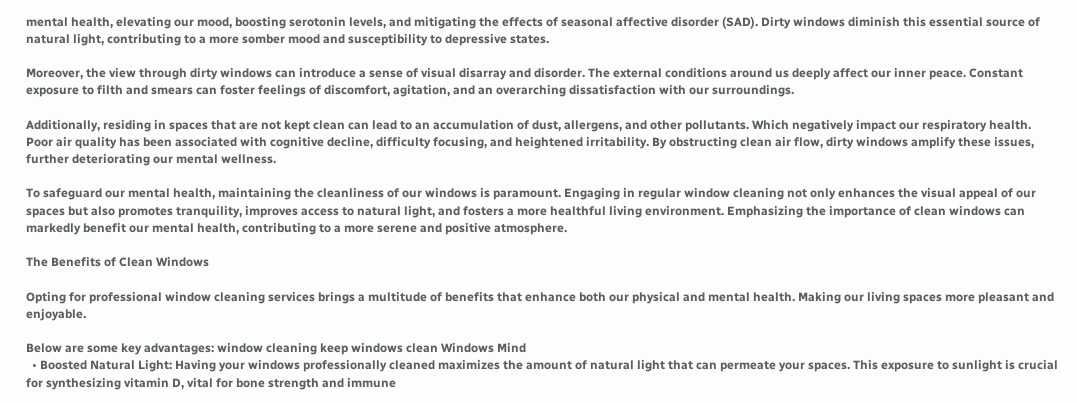mental health, elevating our mood, boosting serotonin levels, and mitigating the effects of seasonal affective disorder (SAD). Dirty windows diminish this essential source of natural light, contributing to a more somber mood and susceptibility to depressive states.

Moreover, the view through dirty windows can introduce a sense of visual disarray and disorder. The external conditions around us deeply affect our inner peace. Constant exposure to filth and smears can foster feelings of discomfort, agitation, and an overarching dissatisfaction with our surroundings.

Additionally, residing in spaces that are not kept clean can lead to an accumulation of dust, allergens, and other pollutants. Which negatively impact our respiratory health. Poor air quality has been associated with cognitive decline, difficulty focusing, and heightened irritability. By obstructing clean air flow, dirty windows amplify these issues, further deteriorating our mental wellness.

To safeguard our mental health, maintaining the cleanliness of our windows is paramount. Engaging in regular window cleaning not only enhances the visual appeal of our spaces but also promotes tranquility, improves access to natural light, and fosters a more healthful living environment. Emphasizing the importance of clean windows can markedly benefit our mental health, contributing to a more serene and positive atmosphere.

The Benefits of Clean Windows

Opting for professional window cleaning services brings a multitude of benefits that enhance both our physical and mental health. Making our living spaces more pleasant and enjoyable.

Below are some key advantages: window cleaning keep windows clean Windows Mind
  • Boosted Natural Light: Having your windows professionally cleaned maximizes the amount of natural light that can permeate your spaces. This exposure to sunlight is crucial for synthesizing vitamin D, vital for bone strength and immune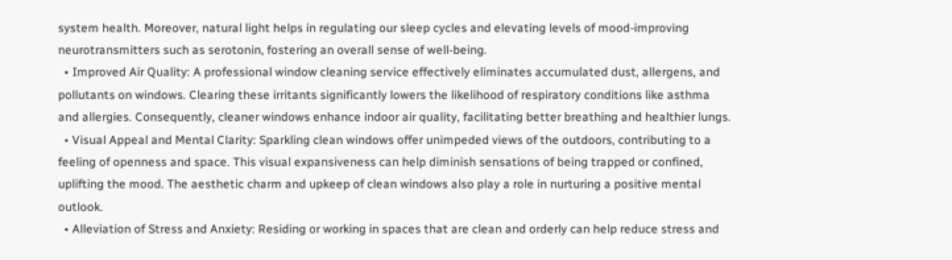system health. Moreover, natural light helps in regulating our sleep cycles and elevating levels of mood-improving neurotransmitters such as serotonin, fostering an overall sense of well-being.
  • Improved Air Quality: A professional window cleaning service effectively eliminates accumulated dust, allergens, and pollutants on windows. Clearing these irritants significantly lowers the likelihood of respiratory conditions like asthma and allergies. Consequently, cleaner windows enhance indoor air quality, facilitating better breathing and healthier lungs.
  • Visual Appeal and Mental Clarity: Sparkling clean windows offer unimpeded views of the outdoors, contributing to a feeling of openness and space. This visual expansiveness can help diminish sensations of being trapped or confined, uplifting the mood. The aesthetic charm and upkeep of clean windows also play a role in nurturing a positive mental outlook.
  • Alleviation of Stress and Anxiety: Residing or working in spaces that are clean and orderly can help reduce stress and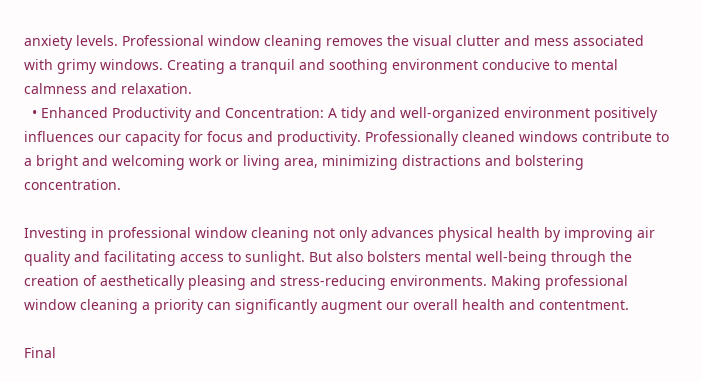anxiety levels. Professional window cleaning removes the visual clutter and mess associated with grimy windows. Creating a tranquil and soothing environment conducive to mental calmness and relaxation.
  • Enhanced Productivity and Concentration: A tidy and well-organized environment positively influences our capacity for focus and productivity. Professionally cleaned windows contribute to a bright and welcoming work or living area, minimizing distractions and bolstering concentration.

Investing in professional window cleaning not only advances physical health by improving air quality and facilitating access to sunlight. But also bolsters mental well-being through the creation of aesthetically pleasing and stress-reducing environments. Making professional window cleaning a priority can significantly augment our overall health and contentment.

Final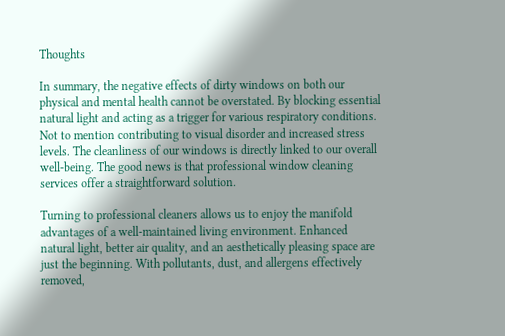Thoughts

In summary, the negative effects of dirty windows on both our physical and mental health cannot be overstated. By blocking essential natural light and acting as a trigger for various respiratory conditions. Not to mention contributing to visual disorder and increased stress levels. The cleanliness of our windows is directly linked to our overall well-being. The good news is that professional window cleaning services offer a straightforward solution.

Turning to professional cleaners allows us to enjoy the manifold advantages of a well-maintained living environment. Enhanced natural light, better air quality, and an aesthetically pleasing space are just the beginning. With pollutants, dust, and allergens effectively removed,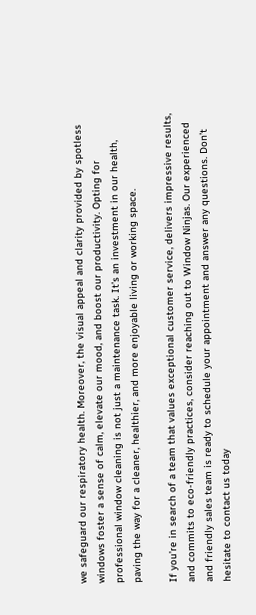we safeguard our respiratory health. Moreover, the visual appeal and clarity provided by spotless windows foster a sense of calm, elevate our mood, and boost our productivity. Opting for professional window cleaning is not just a maintenance task. It’s an investment in our health, paving the way for a cleaner, healthier, and more enjoyable living or working space.

If you’re in search of a team that values exceptional customer service, delivers impressive results, and commits to eco-friendly practices, consider reaching out to Window Ninjas. Our experienced and friendly sales team is ready to schedule your appointment and answer any questions. Don’t hesitate to contact us today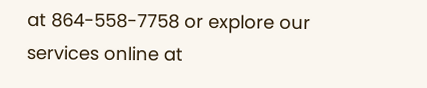at 864-558-7758 or explore our services online at